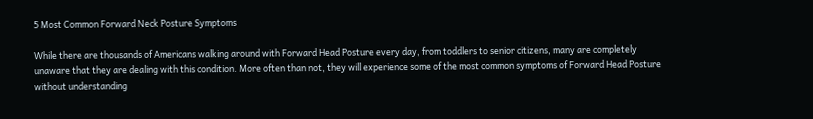5 Most Common Forward Neck Posture Symptoms

While there are thousands of Americans walking around with Forward Head Posture every day, from toddlers to senior citizens, many are completely unaware that they are dealing with this condition. More often than not, they will experience some of the most common symptoms of Forward Head Posture without understanding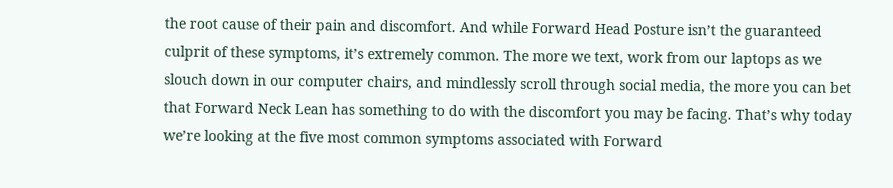the root cause of their pain and discomfort. And while Forward Head Posture isn’t the guaranteed culprit of these symptoms, it’s extremely common. The more we text, work from our laptops as we slouch down in our computer chairs, and mindlessly scroll through social media, the more you can bet that Forward Neck Lean has something to do with the discomfort you may be facing. That’s why today we’re looking at the five most common symptoms associated with Forward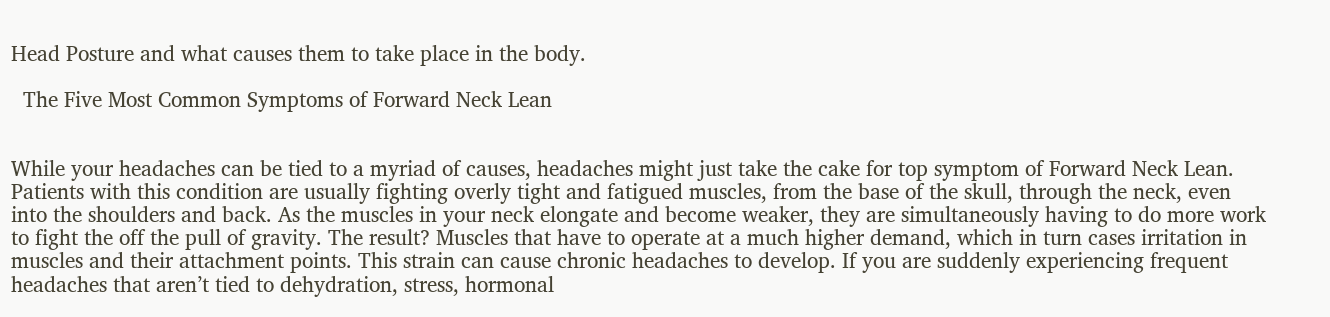Head Posture and what causes them to take place in the body.

  The Five Most Common Symptoms of Forward Neck Lean


While your headaches can be tied to a myriad of causes, headaches might just take the cake for top symptom of Forward Neck Lean. Patients with this condition are usually fighting overly tight and fatigued muscles, from the base of the skull, through the neck, even into the shoulders and back. As the muscles in your neck elongate and become weaker, they are simultaneously having to do more work to fight the off the pull of gravity. The result? Muscles that have to operate at a much higher demand, which in turn cases irritation in muscles and their attachment points. This strain can cause chronic headaches to develop. If you are suddenly experiencing frequent headaches that aren’t tied to dehydration, stress, hormonal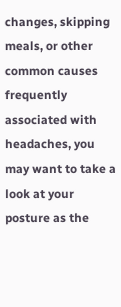changes, skipping meals, or other common causes frequently associated with headaches, you may want to take a look at your posture as the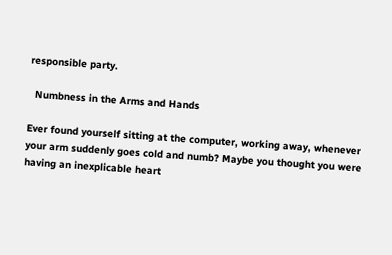responsible party.

  Numbness in the Arms and Hands

Ever found yourself sitting at the computer, working away, whenever your arm suddenly goes cold and numb? Maybe you thought you were having an inexplicable heart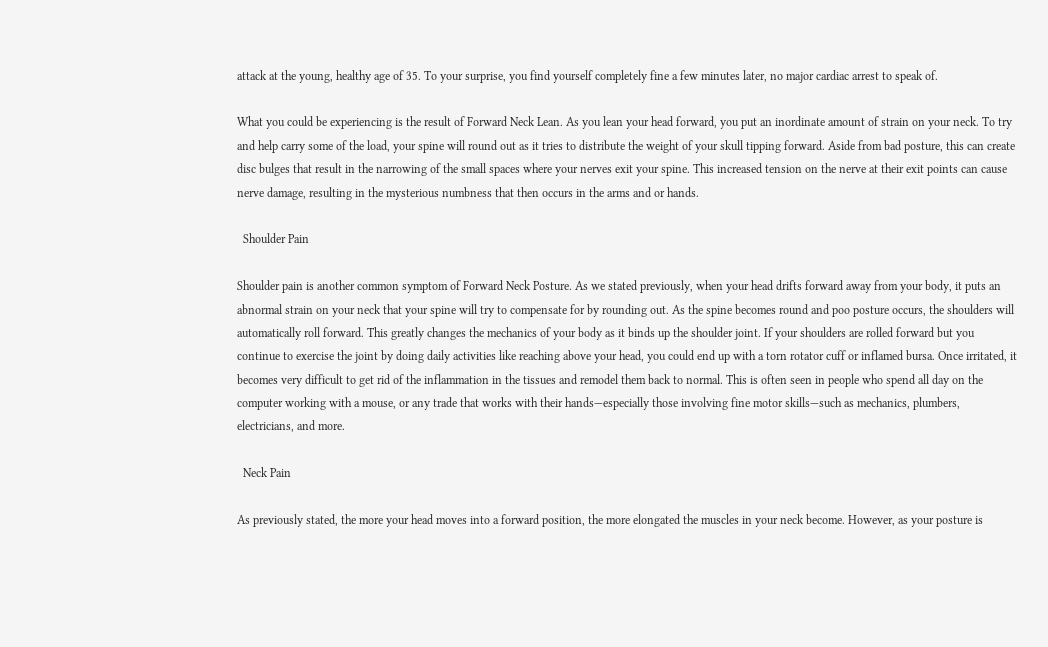attack at the young, healthy age of 35. To your surprise, you find yourself completely fine a few minutes later, no major cardiac arrest to speak of.

What you could be experiencing is the result of Forward Neck Lean. As you lean your head forward, you put an inordinate amount of strain on your neck. To try and help carry some of the load, your spine will round out as it tries to distribute the weight of your skull tipping forward. Aside from bad posture, this can create disc bulges that result in the narrowing of the small spaces where your nerves exit your spine. This increased tension on the nerve at their exit points can cause nerve damage, resulting in the mysterious numbness that then occurs in the arms and or hands.

  Shoulder Pain

Shoulder pain is another common symptom of Forward Neck Posture. As we stated previously, when your head drifts forward away from your body, it puts an abnormal strain on your neck that your spine will try to compensate for by rounding out. As the spine becomes round and poo posture occurs, the shoulders will automatically roll forward. This greatly changes the mechanics of your body as it binds up the shoulder joint. If your shoulders are rolled forward but you continue to exercise the joint by doing daily activities like reaching above your head, you could end up with a torn rotator cuff or inflamed bursa. Once irritated, it becomes very difficult to get rid of the inflammation in the tissues and remodel them back to normal. This is often seen in people who spend all day on the computer working with a mouse, or any trade that works with their hands—especially those involving fine motor skills—such as mechanics, plumbers, electricians, and more.

  Neck Pain

As previously stated, the more your head moves into a forward position, the more elongated the muscles in your neck become. However, as your posture is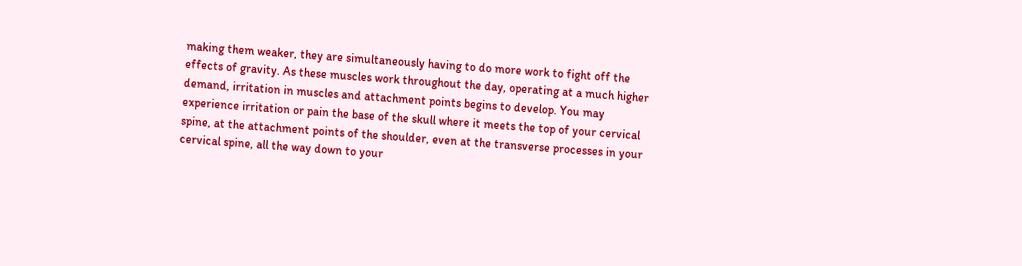making them weaker, they are simultaneously having to do more work to fight off the effects of gravity. As these muscles work throughout the day, operating at a much higher demand, irritation in muscles and attachment points begins to develop. You may experience irritation or pain the base of the skull where it meets the top of your cervical spine, at the attachment points of the shoulder, even at the transverse processes in your cervical spine, all the way down to your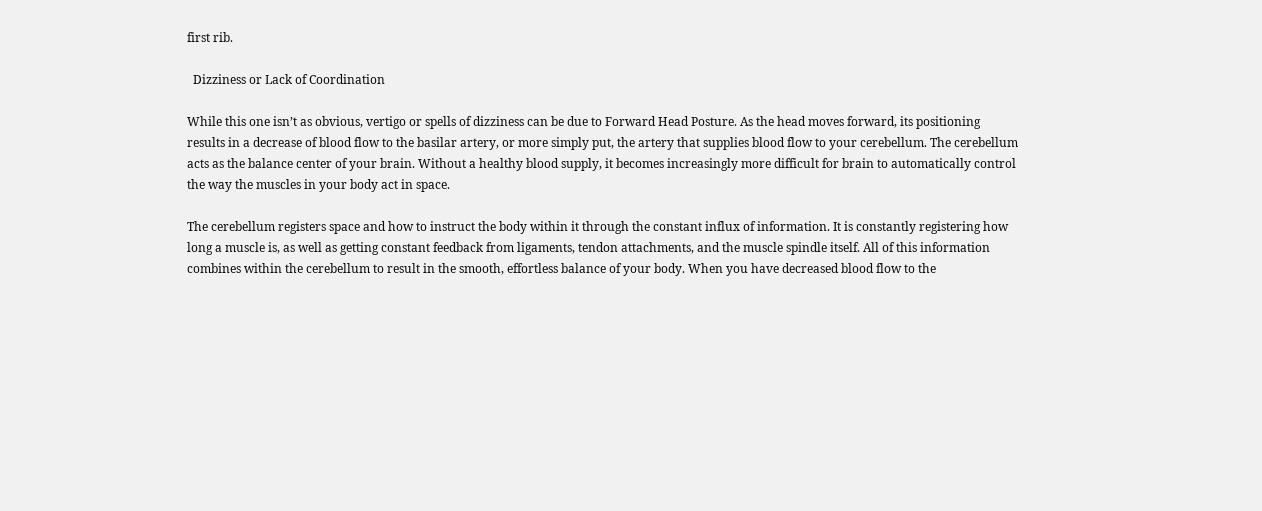first rib.

  Dizziness or Lack of Coordination

While this one isn’t as obvious, vertigo or spells of dizziness can be due to Forward Head Posture. As the head moves forward, its positioning results in a decrease of blood flow to the basilar artery, or more simply put, the artery that supplies blood flow to your cerebellum. The cerebellum acts as the balance center of your brain. Without a healthy blood supply, it becomes increasingly more difficult for brain to automatically control the way the muscles in your body act in space.

The cerebellum registers space and how to instruct the body within it through the constant influx of information. It is constantly registering how long a muscle is, as well as getting constant feedback from ligaments, tendon attachments, and the muscle spindle itself. All of this information combines within the cerebellum to result in the smooth, effortless balance of your body. When you have decreased blood flow to the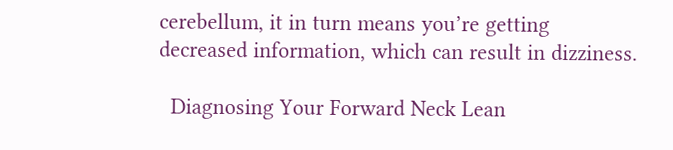cerebellum, it in turn means you’re getting decreased information, which can result in dizziness.

  Diagnosing Your Forward Neck Lean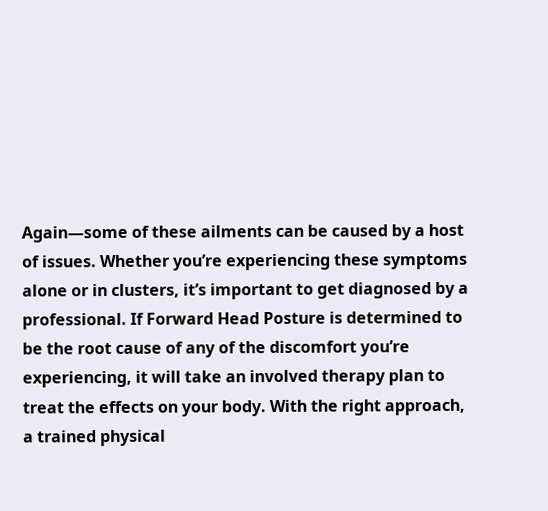Again—some of these ailments can be caused by a host of issues. Whether you’re experiencing these symptoms alone or in clusters, it’s important to get diagnosed by a professional. If Forward Head Posture is determined to be the root cause of any of the discomfort you’re experiencing, it will take an involved therapy plan to treat the effects on your body. With the right approach, a trained physical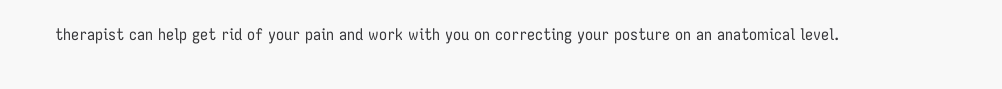therapist can help get rid of your pain and work with you on correcting your posture on an anatomical level.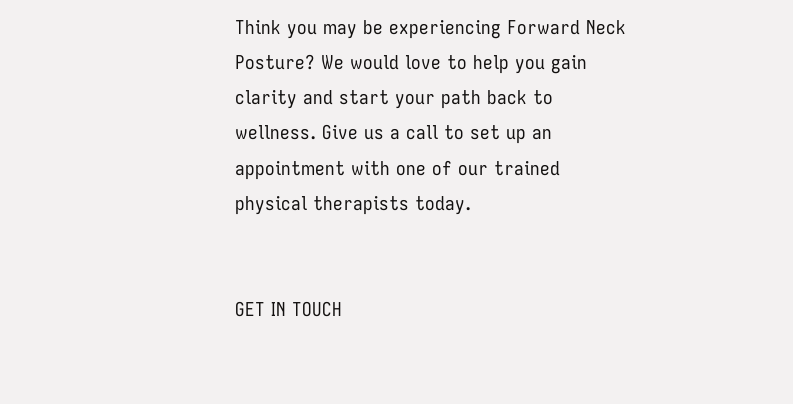Think you may be experiencing Forward Neck Posture? We would love to help you gain clarity and start your path back to wellness. Give us a call to set up an appointment with one of our trained physical therapists today.


GET IN TOUCH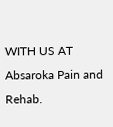WITH US AT Absaroka Pain and Rehab.